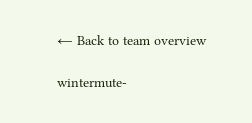← Back to team overview

wintermute-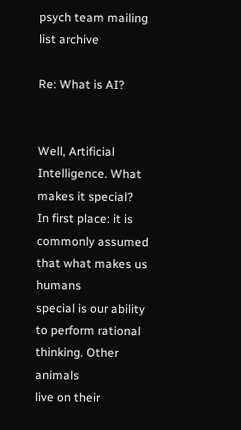psych team mailing list archive

Re: What is AI?


Well, Artificial Intelligence. What makes it special?
In first place: it is commonly assumed that what makes us humans
special is our ability to perform rational thinking. Other animals
live on their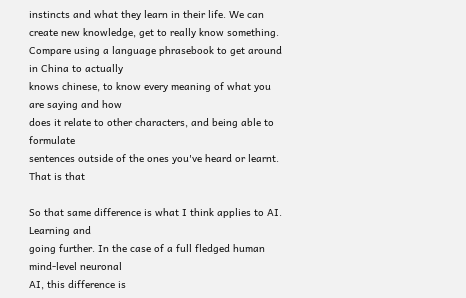instincts and what they learn in their life. We can
create new knowledge, get to really know something.
Compare using a language phrasebook to get around in China to actually
knows chinese, to know every meaning of what you are saying and how
does it relate to other characters, and being able to formulate
sentences outside of the ones you've heard or learnt. That is that

So that same difference is what I think applies to AI. Learning and
going further. In the case of a full fledged human mind-level neuronal
AI, this difference is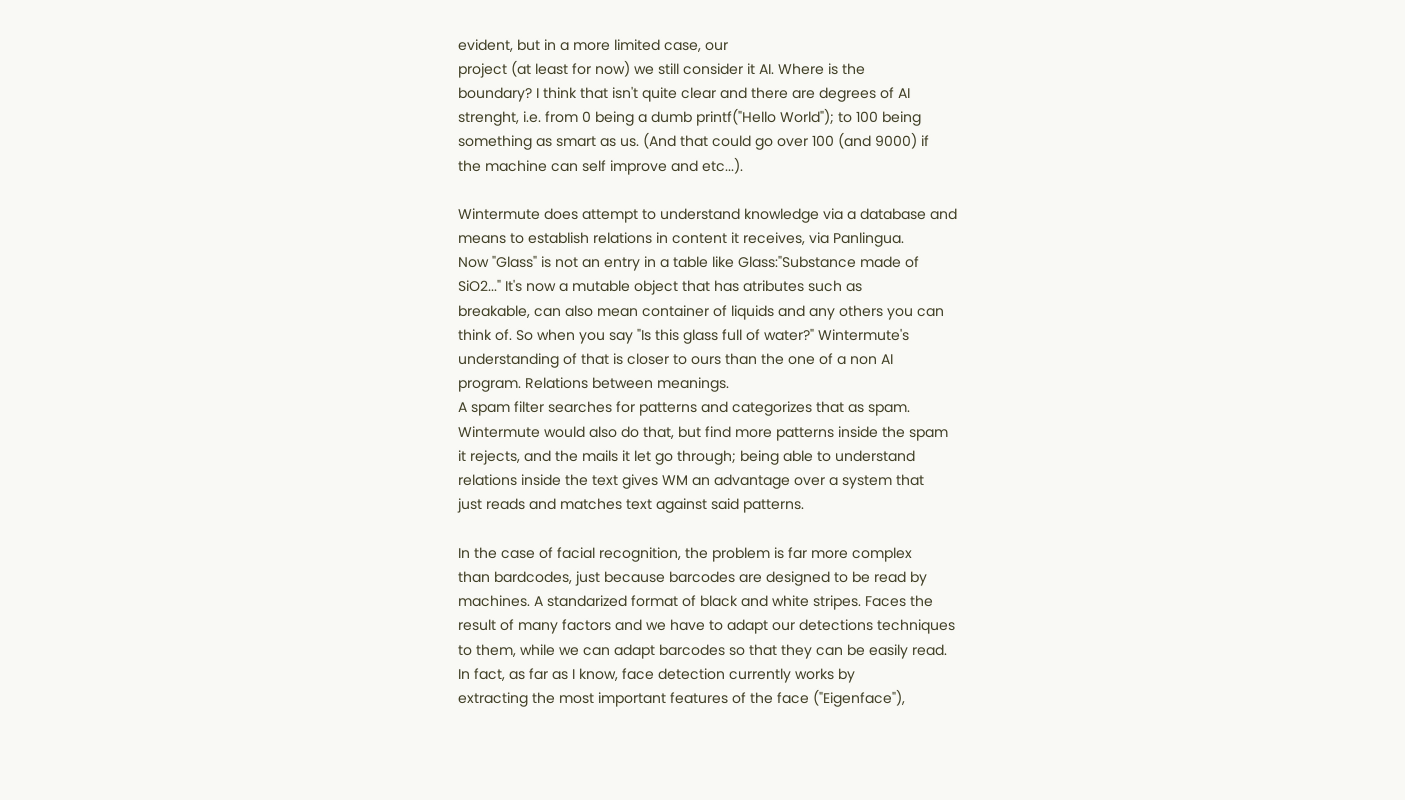evident, but in a more limited case, our
project (at least for now) we still consider it AI. Where is the
boundary? I think that isn't quite clear and there are degrees of AI
strenght, i.e. from 0 being a dumb printf("Hello World"); to 100 being
something as smart as us. (And that could go over 100 (and 9000) if
the machine can self improve and etc...).

Wintermute does attempt to understand knowledge via a database and
means to establish relations in content it receives, via Panlingua.
Now "Glass" is not an entry in a table like Glass:"Substance made of
SiO2..." It's now a mutable object that has atributes such as
breakable, can also mean container of liquids and any others you can
think of. So when you say "Is this glass full of water?" Wintermute's
understanding of that is closer to ours than the one of a non AI
program. Relations between meanings.
A spam filter searches for patterns and categorizes that as spam.
Wintermute would also do that, but find more patterns inside the spam
it rejects, and the mails it let go through; being able to understand
relations inside the text gives WM an advantage over a system that
just reads and matches text against said patterns.

In the case of facial recognition, the problem is far more complex
than bardcodes, just because barcodes are designed to be read by
machines. A standarized format of black and white stripes. Faces the
result of many factors and we have to adapt our detections techniques
to them, while we can adapt barcodes so that they can be easily read.
In fact, as far as I know, face detection currently works by
extracting the most important features of the face ("Eigenface"),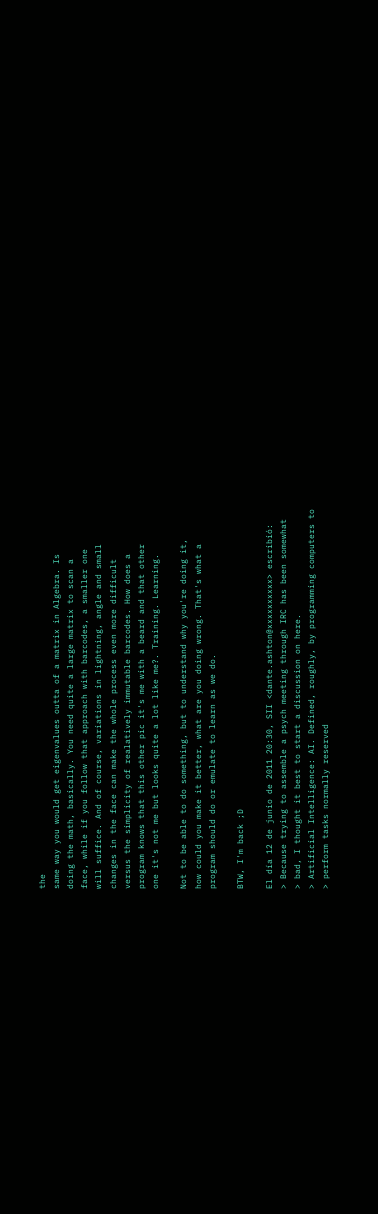the
same way you would get eigenvalues outta of a matrix in Algebra. Is
doing the math, basically. You need quite a large matrix to scan a
face, while if you follow that approach with barcodes, a smaller one
will suffice. And of course, variations in lightning, angle and small
changes in the face can make the whole process even more difficult
versus the simplicity of realatively immutable barcodes. How does a
program knows that this other pic it's me with a beard and that other
one it's not me but looks quite a lot like me?. Training. Learning.

Not to be able to do something, but to understand why you're doing it,
how could you make it better, what are you doing wrong. That's what a
program should do or emulate to learn as we do.

BTW, I'm back ;D

El día 12 de junio de 2011 20:30, SII <dante.ashton@xxxxxxxxxx> escribió:
> Because trying to assemble a psych meeting through IRC has been somewhat
> bad, I thought it best to start a discussion on here.
> Artificial Intelligence: AI. Defined, roughly, by programming computers to
> perform tasks normally reserved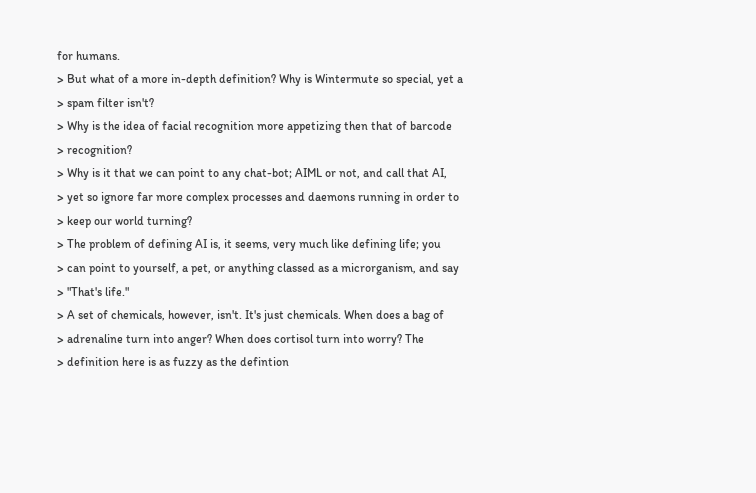for humans.
> But what of a more in-depth definition? Why is Wintermute so special, yet a
> spam filter isn't?
> Why is the idea of facial recognition more appetizing then that of barcode
> recognition?
> Why is it that we can point to any chat-bot; AIML or not, and call that AI,
> yet so ignore far more complex processes and daemons running in order to
> keep our world turning?
> The problem of defining AI is, it seems, very much like defining life; you
> can point to yourself, a pet, or anything classed as a microrganism, and say
> "That's life."
> A set of chemicals, however, isn't. It's just chemicals. When does a bag of
> adrenaline turn into anger? When does cortisol turn into worry? The
> definition here is as fuzzy as the defintion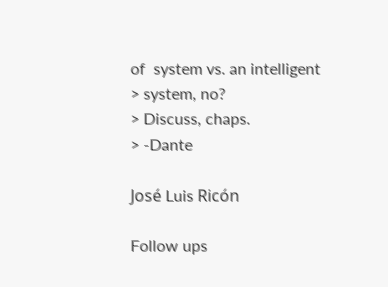of  system vs. an intelligent
> system, no?
> Discuss, chaps.
> -Dante

José Luis Ricón

Follow ups